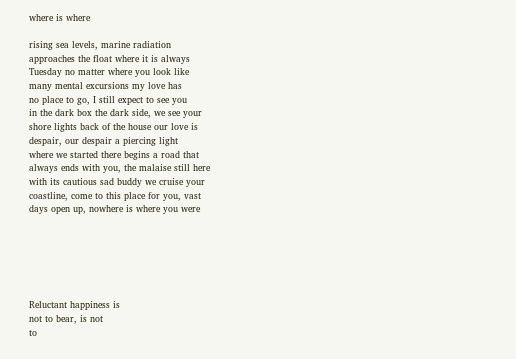where is where

rising sea levels, marine radiation
approaches the float where it is always
Tuesday no matter where you look like
many mental excursions my love has
no place to go, I still expect to see you
in the dark box the dark side, we see your
shore lights back of the house our love is
despair, our despair a piercing light
where we started there begins a road that
always ends with you, the malaise still here
with its cautious sad buddy we cruise your
coastline, come to this place for you, vast
days open up, nowhere is where you were






Reluctant happiness is
not to bear, is not
to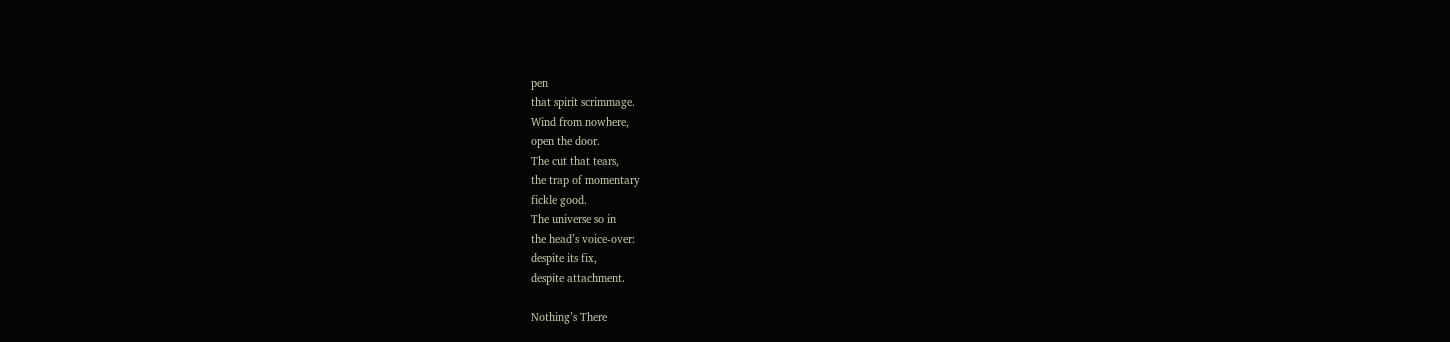pen
that spirit scrimmage.
Wind from nowhere,
open the door.
The cut that tears,
the trap of momentary
fickle good.
The universe so in
the head’s voice-over:
despite its fix,
despite attachment.

Nothing’s There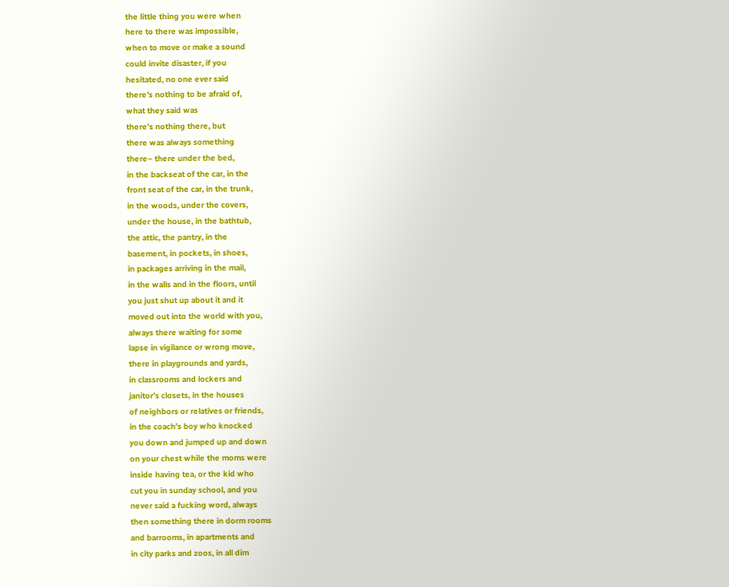the little thing you were when
here to there was impossible,
when to move or make a sound
could invite disaster, if you
hesitated, no one ever said
there’s nothing to be afraid of,
what they said was
there’s nothing there, but
there was always something
there– there under the bed,
in the backseat of the car, in the
front seat of the car, in the trunk,
in the woods, under the covers,
under the house, in the bathtub,
the attic, the pantry, in the
basement, in pockets, in shoes,
in packages arriving in the mail,
in the walls and in the floors, until
you just shut up about it and it
moved out into the world with you,
always there waiting for some
lapse in vigilance or wrong move,
there in playgrounds and yards,
in classrooms and lockers and
janitor’s closets, in the houses
of neighbors or relatives or friends,
in the coach’s boy who knocked
you down and jumped up and down
on your chest while the moms were
inside having tea, or the kid who
cut you in sunday school, and you
never said a fucking word, always
then something there in dorm rooms
and barrooms, in apartments and
in city parks and zoos, in all dim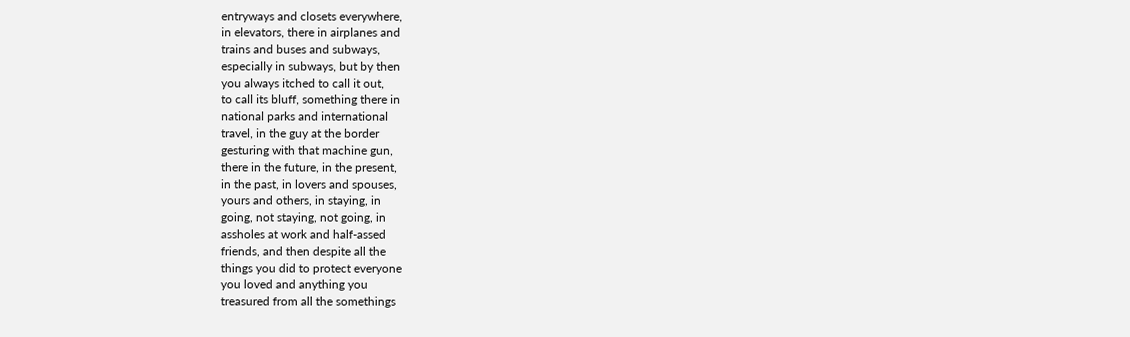entryways and closets everywhere,
in elevators, there in airplanes and
trains and buses and subways,
especially in subways, but by then
you always itched to call it out,
to call its bluff, something there in
national parks and international
travel, in the guy at the border
gesturing with that machine gun,
there in the future, in the present,
in the past, in lovers and spouses,
yours and others, in staying, in
going, not staying, not going, in
assholes at work and half-assed
friends, and then despite all the
things you did to protect everyone
you loved and anything you
treasured from all the somethings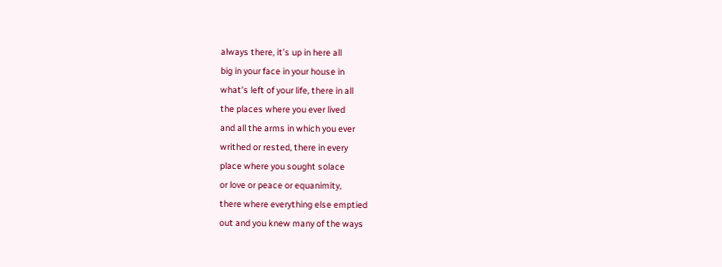always there, it’s up in here all
big in your face in your house in
what’s left of your life, there in all
the places where you ever lived
and all the arms in which you ever
writhed or rested, there in every
place where you sought solace
or love or peace or equanimity,
there where everything else emptied
out and you knew many of the ways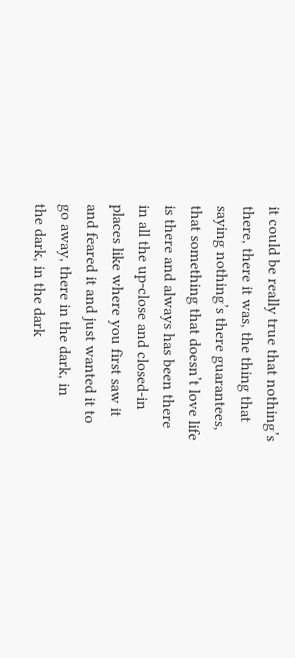it could be really true that nothing’s
there, there it was, the thing that
saying nothing’s there guarantees,
that something that doesn’t love life
is there and always has been there
in all the up-close and closed-in
places like where you first saw it
and feared it and just wanted it to
go away, there in the dark, in
the dark, in the dark